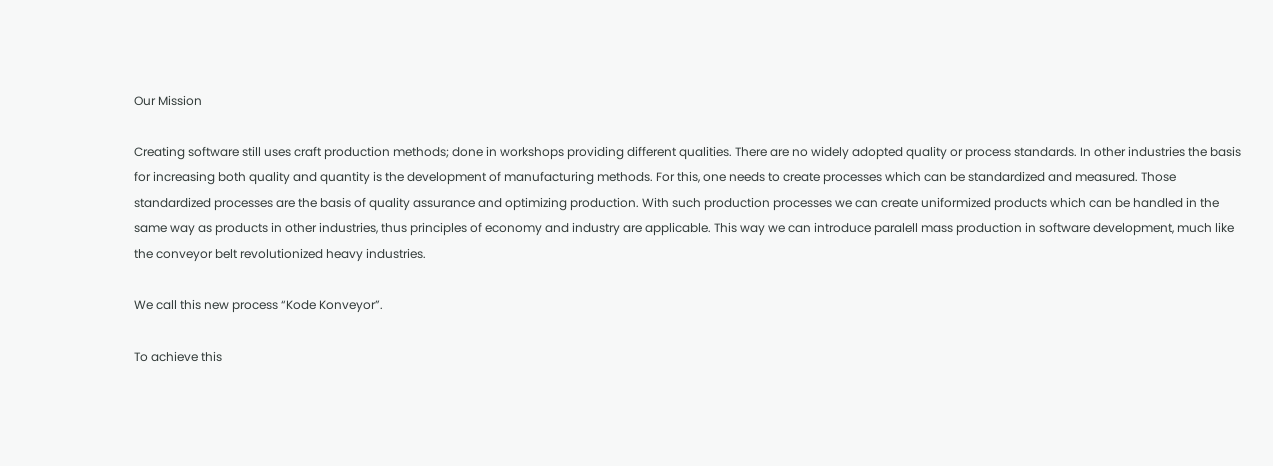Our Mission

Creating software still uses craft production methods; done in workshops providing different qualities. There are no widely adopted quality or process standards. In other industries the basis for increasing both quality and quantity is the development of manufacturing methods. For this, one needs to create processes which can be standardized and measured. Those standardized processes are the basis of quality assurance and optimizing production. With such production processes we can create uniformized products which can be handled in the same way as products in other industries, thus principles of economy and industry are applicable. This way we can introduce paralell mass production in software development, much like the conveyor belt revolutionized heavy industries.

We call this new process “Kode Konveyor”.

To achieve this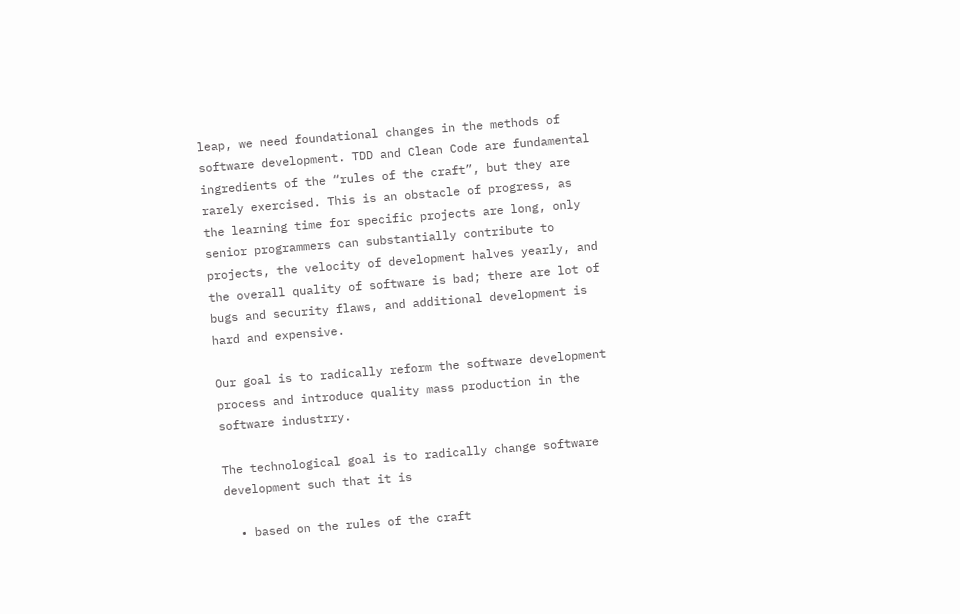leap, we need foundational changes in the methods of software development. TDD and Clean Code are fundamental ingredients of the “rules of the craft”, but they are rarely exercised. This is an obstacle of progress, as the learning time for specific projects are long, only senior programmers can substantially contribute to projects, the velocity of development halves yearly, and the overall quality of software is bad; there are lot of bugs and security flaws, and additional development is hard and expensive.

Our goal is to radically reform the software development process and introduce quality mass production in the software industrry.

The technological goal is to radically change software development such that it is

  • based on the rules of the craft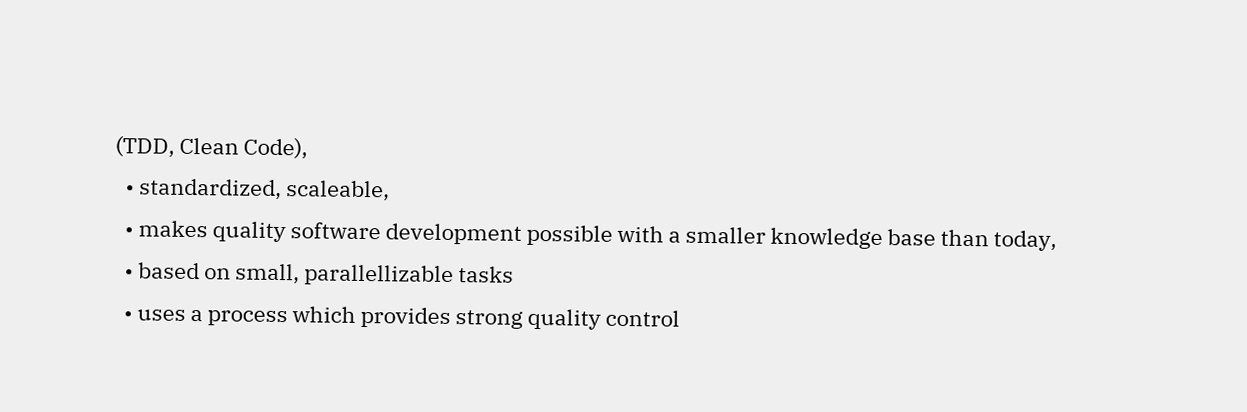(TDD, Clean Code),
  • standardized, scaleable,
  • makes quality software development possible with a smaller knowledge base than today,
  • based on small, parallellizable tasks
  • uses a process which provides strong quality control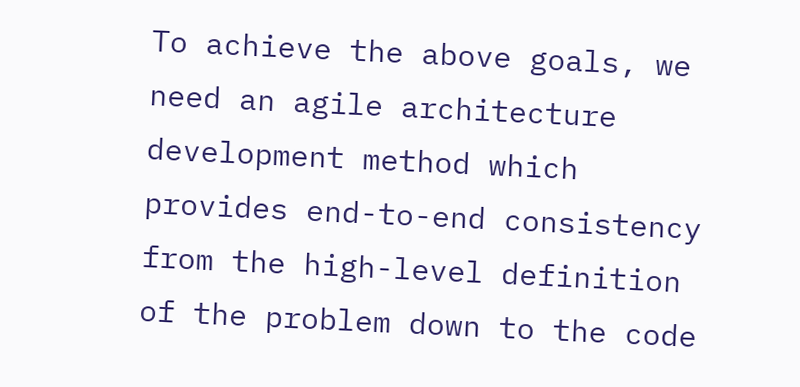To achieve the above goals, we need an agile architecture development method which provides end-to-end consistency from the high-level definition of the problem down to the code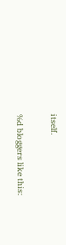itself.

%d bloggers like this: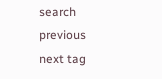search previous next tag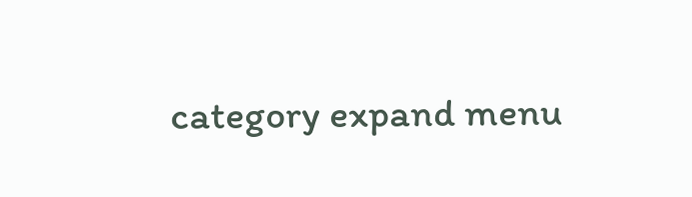category expand menu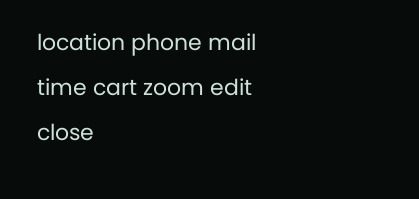location phone mail time cart zoom edit close